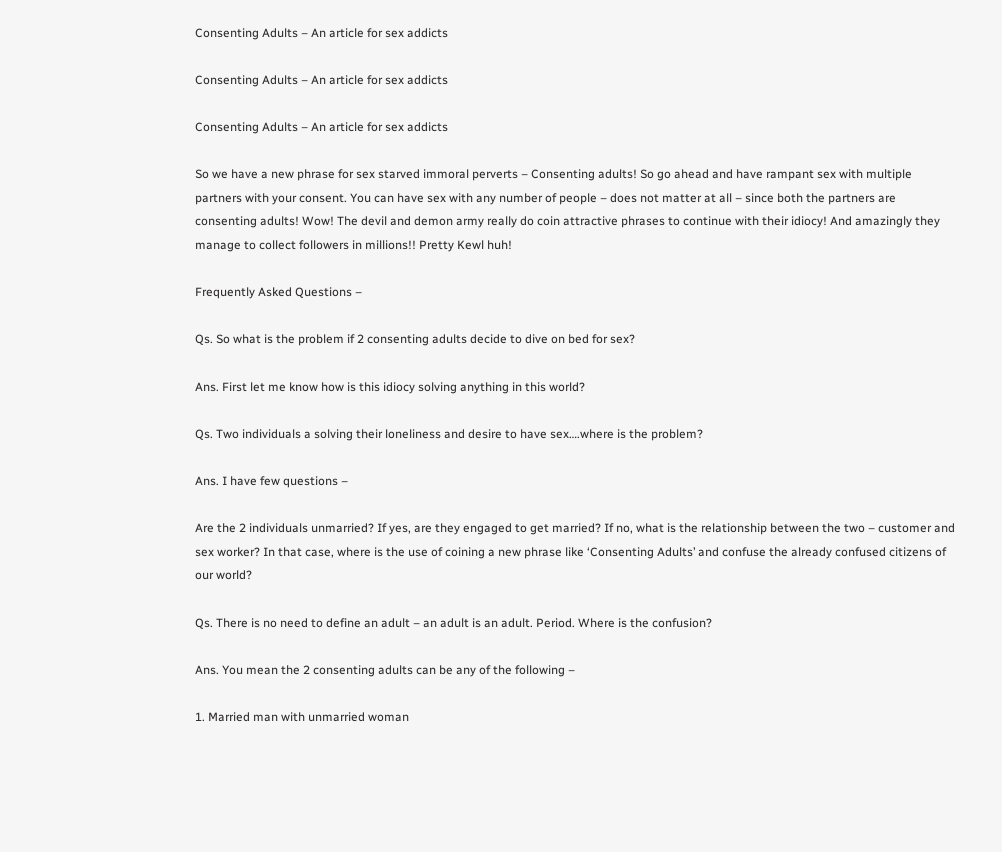Consenting Adults – An article for sex addicts

Consenting Adults – An article for sex addicts

Consenting Adults – An article for sex addicts

So we have a new phrase for sex starved immoral perverts – Consenting adults! So go ahead and have rampant sex with multiple partners with your consent. You can have sex with any number of people – does not matter at all – since both the partners are consenting adults! Wow! The devil and demon army really do coin attractive phrases to continue with their idiocy! And amazingly they manage to collect followers in millions!! Pretty Kewl huh!

Frequently Asked Questions –

Qs. So what is the problem if 2 consenting adults decide to dive on bed for sex?

Ans. First let me know how is this idiocy solving anything in this world?

Qs. Two individuals a solving their loneliness and desire to have sex….where is the problem?

Ans. I have few questions –

Are the 2 individuals unmarried? If yes, are they engaged to get married? If no, what is the relationship between the two – customer and sex worker? In that case, where is the use of coining a new phrase like ‘Consenting Adults’ and confuse the already confused citizens of our world?

Qs. There is no need to define an adult – an adult is an adult. Period. Where is the confusion?

Ans. You mean the 2 consenting adults can be any of the following –

1. Married man with unmarried woman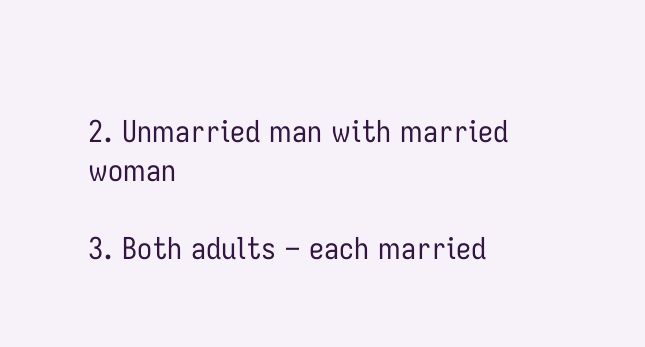2. Unmarried man with married woman

3. Both adults – each married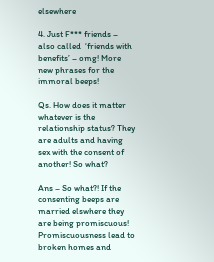elsewhere

4. Just F*** friends – also called  ‘friends with benefits’ – omg! More new phrases for the immoral beeps!

Qs. How does it matter whatever is the relationship status? They are adults and having sex with the consent of another! So what?

Ans – So what?! If the consenting beeps are married elswhere they are being promiscuous! Promiscuousness lead to broken homes and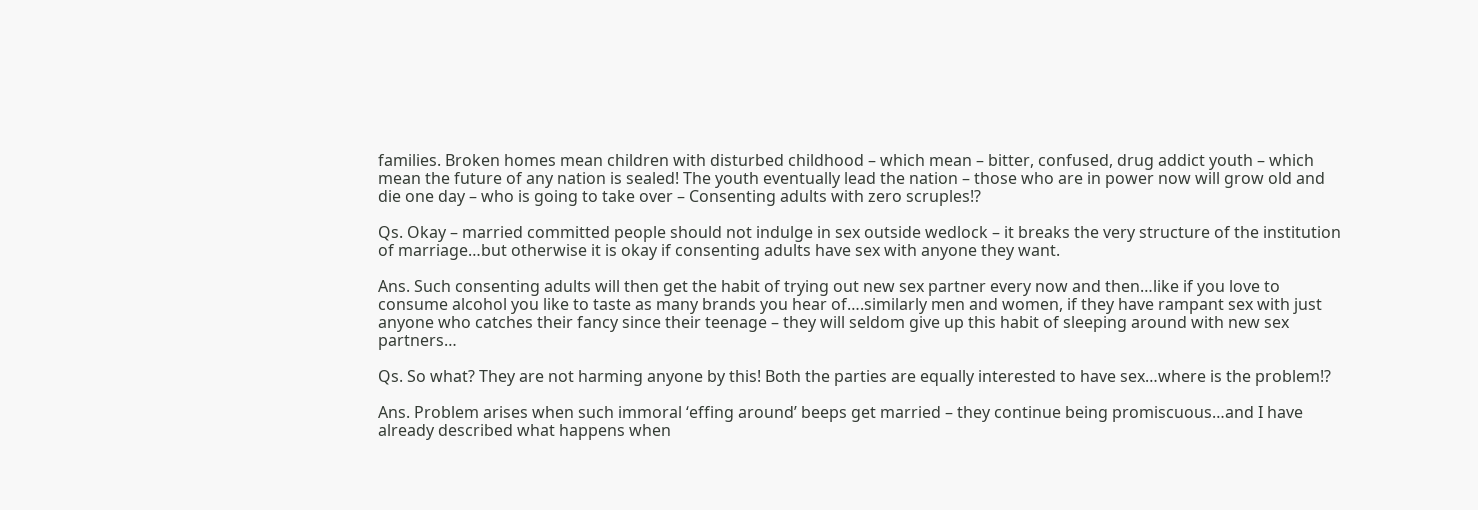families. Broken homes mean children with disturbed childhood – which mean – bitter, confused, drug addict youth – which mean the future of any nation is sealed! The youth eventually lead the nation – those who are in power now will grow old and die one day – who is going to take over – Consenting adults with zero scruples!?

Qs. Okay – married committed people should not indulge in sex outside wedlock – it breaks the very structure of the institution of marriage…but otherwise it is okay if consenting adults have sex with anyone they want.

Ans. Such consenting adults will then get the habit of trying out new sex partner every now and then…like if you love to consume alcohol you like to taste as many brands you hear of….similarly men and women, if they have rampant sex with just anyone who catches their fancy since their teenage – they will seldom give up this habit of sleeping around with new sex partners…

Qs. So what? They are not harming anyone by this! Both the parties are equally interested to have sex…where is the problem!?

Ans. Problem arises when such immoral ‘effing around’ beeps get married – they continue being promiscuous…and I have already described what happens when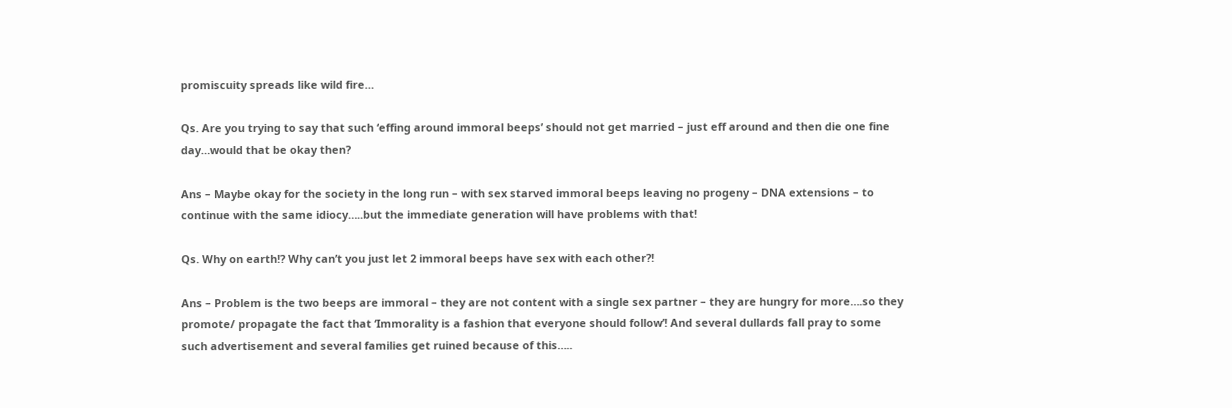promiscuity spreads like wild fire…

Qs. Are you trying to say that such ‘effing around immoral beeps’ should not get married – just eff around and then die one fine day…would that be okay then?

Ans – Maybe okay for the society in the long run – with sex starved immoral beeps leaving no progeny – DNA extensions – to continue with the same idiocy…..but the immediate generation will have problems with that!

Qs. Why on earth!? Why can’t you just let 2 immoral beeps have sex with each other?!

Ans – Problem is the two beeps are immoral – they are not content with a single sex partner – they are hungry for more….so they promote/ propagate the fact that ‘Immorality is a fashion that everyone should follow’! And several dullards fall pray to some such advertisement and several families get ruined because of this…..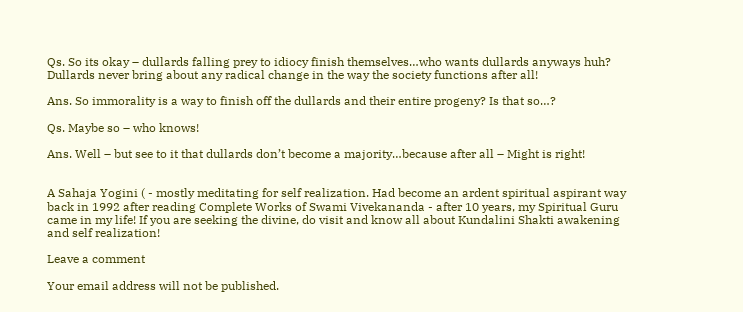Qs. So its okay – dullards falling prey to idiocy finish themselves…who wants dullards anyways huh? Dullards never bring about any radical change in the way the society functions after all!

Ans. So immorality is a way to finish off the dullards and their entire progeny? Is that so…?

Qs. Maybe so – who knows!

Ans. Well – but see to it that dullards don’t become a majority…because after all – Might is right!


A Sahaja Yogini ( - mostly meditating for self realization. Had become an ardent spiritual aspirant way back in 1992 after reading Complete Works of Swami Vivekananda - after 10 years, my Spiritual Guru came in my life! If you are seeking the divine, do visit and know all about Kundalini Shakti awakening and self realization!

Leave a comment

Your email address will not be published.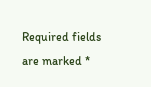Required fields are marked *